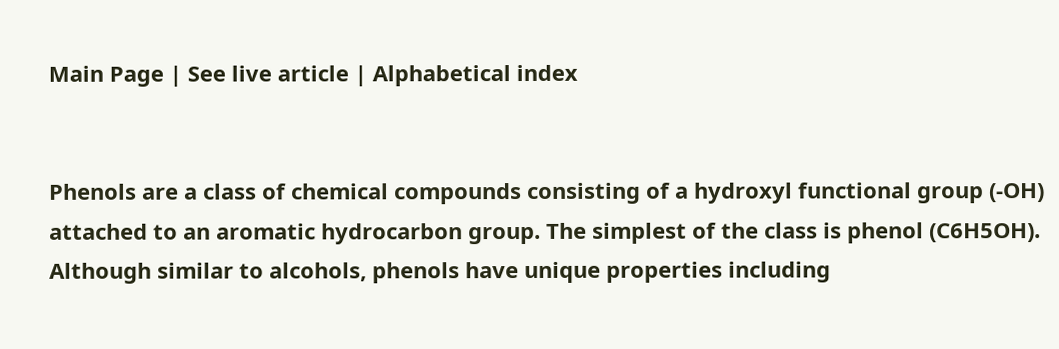Main Page | See live article | Alphabetical index


Phenols are a class of chemical compounds consisting of a hydroxyl functional group (-OH) attached to an aromatic hydrocarbon group. The simplest of the class is phenol (C6H5OH). Although similar to alcohols, phenols have unique properties including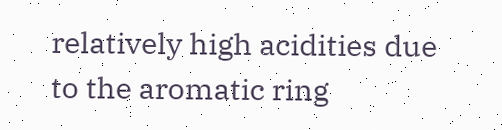relatively high acidities due to the aromatic ring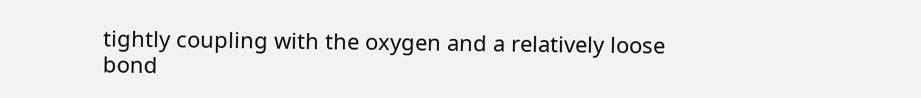tightly coupling with the oxygen and a relatively loose bond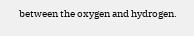between the oxygen and hydrogen.